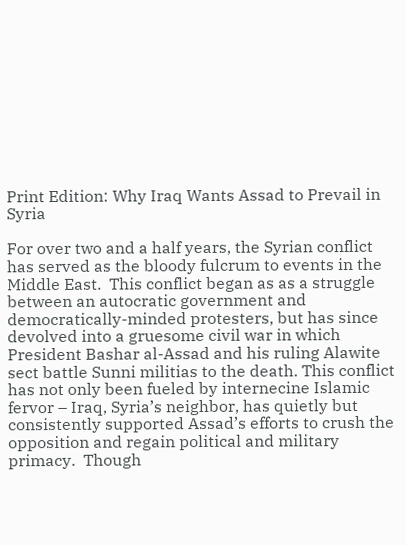Print Edition: Why Iraq Wants Assad to Prevail in Syria

For over two and a half years, the Syrian conflict has served as the bloody fulcrum to events in the Middle East.  This conflict began as as a struggle between an autocratic government and democratically-minded protesters, but has since devolved into a gruesome civil war in which President Bashar al-Assad and his ruling Alawite sect battle Sunni militias to the death. This conflict has not only been fueled by internecine Islamic fervor – Iraq, Syria’s neighbor, has quietly but consistently supported Assad’s efforts to crush the opposition and regain political and military primacy.  Though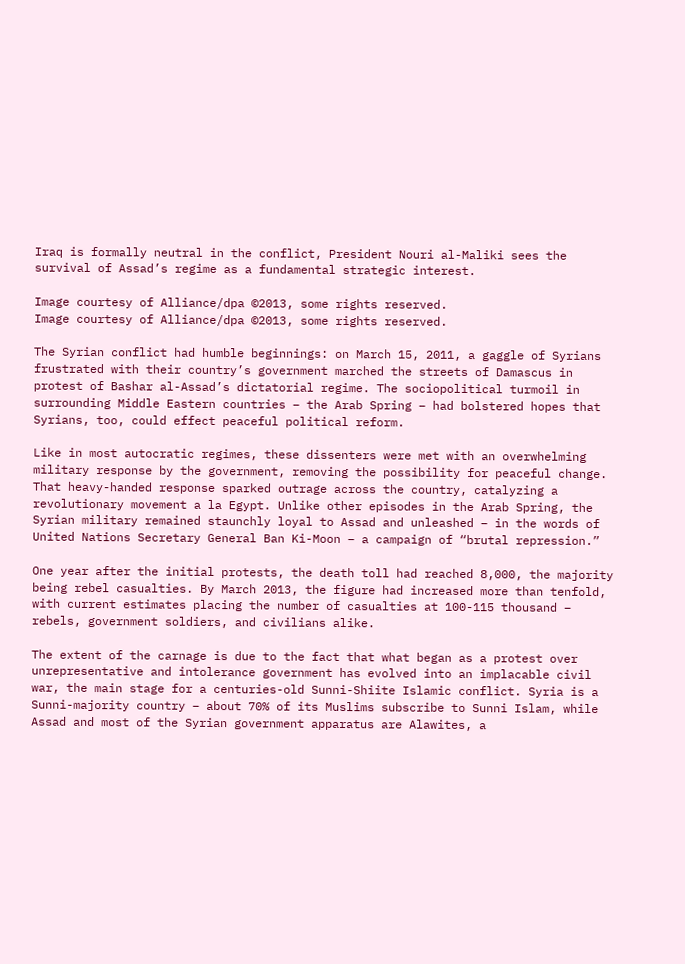Iraq is formally neutral in the conflict, President Nouri al-Maliki sees the survival of Assad’s regime as a fundamental strategic interest.

Image courtesy of Alliance/dpa ©2013, some rights reserved.
Image courtesy of Alliance/dpa ©2013, some rights reserved.

The Syrian conflict had humble beginnings: on March 15, 2011, a gaggle of Syrians frustrated with their country’s government marched the streets of Damascus in protest of Bashar al-Assad’s dictatorial regime. The sociopolitical turmoil in surrounding Middle Eastern countries – the Arab Spring – had bolstered hopes that Syrians, too, could effect peaceful political reform.

Like in most autocratic regimes, these dissenters were met with an overwhelming military response by the government, removing the possibility for peaceful change. That heavy-handed response sparked outrage across the country, catalyzing a revolutionary movement a la Egypt. Unlike other episodes in the Arab Spring, the Syrian military remained staunchly loyal to Assad and unleashed – in the words of United Nations Secretary General Ban Ki-Moon – a campaign of “brutal repression.”

One year after the initial protests, the death toll had reached 8,000, the majority being rebel casualties. By March 2013, the figure had increased more than tenfold, with current estimates placing the number of casualties at 100-115 thousand – rebels, government soldiers, and civilians alike.

The extent of the carnage is due to the fact that what began as a protest over unrepresentative and intolerance government has evolved into an implacable civil war, the main stage for a centuries-old Sunni-Shiite Islamic conflict. Syria is a Sunni-majority country – about 70% of its Muslims subscribe to Sunni Islam, while Assad and most of the Syrian government apparatus are Alawites, a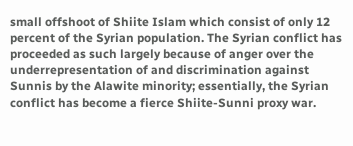small offshoot of Shiite Islam which consist of only 12 percent of the Syrian population. The Syrian conflict has proceeded as such largely because of anger over the underrepresentation of and discrimination against Sunnis by the Alawite minority; essentially, the Syrian conflict has become a fierce Shiite-Sunni proxy war.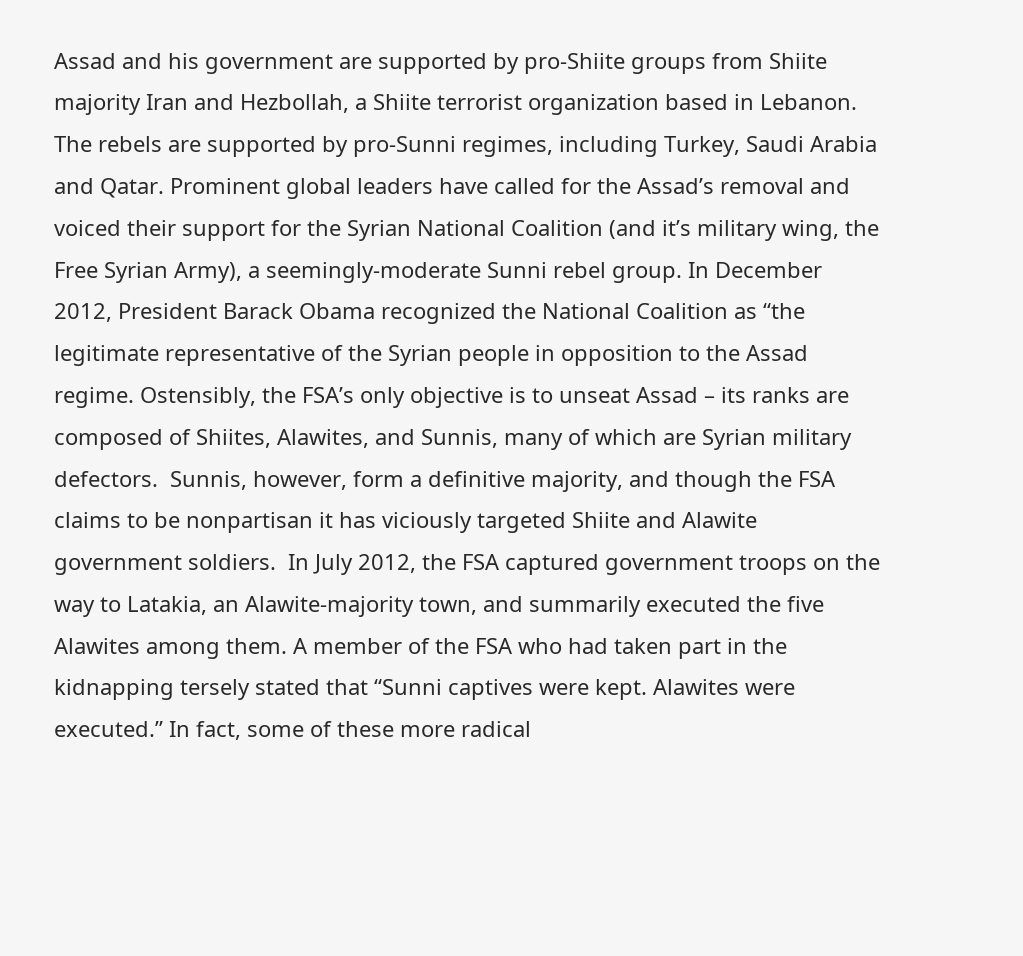Assad and his government are supported by pro-Shiite groups from Shiite majority Iran and Hezbollah, a Shiite terrorist organization based in Lebanon. The rebels are supported by pro-Sunni regimes, including Turkey, Saudi Arabia and Qatar. Prominent global leaders have called for the Assad’s removal and voiced their support for the Syrian National Coalition (and it’s military wing, the Free Syrian Army), a seemingly-moderate Sunni rebel group. In December 2012, President Barack Obama recognized the National Coalition as “the legitimate representative of the Syrian people in opposition to the Assad regime. Ostensibly, the FSA’s only objective is to unseat Assad – its ranks are composed of Shiites, Alawites, and Sunnis, many of which are Syrian military defectors.  Sunnis, however, form a definitive majority, and though the FSA claims to be nonpartisan it has viciously targeted Shiite and Alawite government soldiers.  In July 2012, the FSA captured government troops on the way to Latakia, an Alawite-majority town, and summarily executed the five Alawites among them. A member of the FSA who had taken part in the kidnapping tersely stated that “Sunni captives were kept. Alawites were executed.” In fact, some of these more radical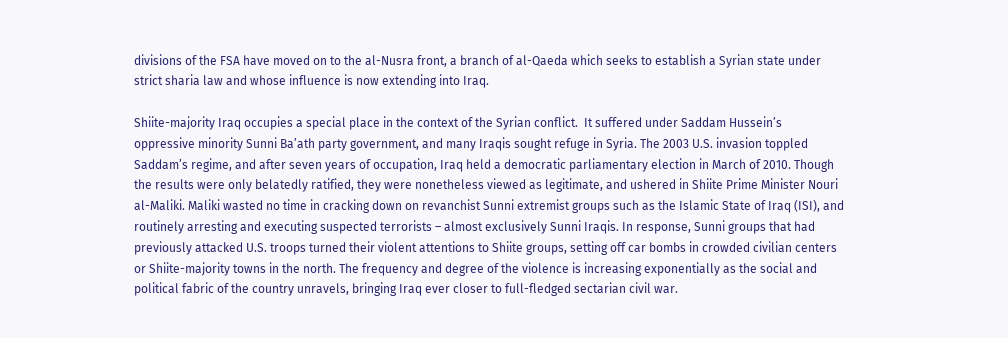divisions of the FSA have moved on to the al-Nusra front, a branch of al-Qaeda which seeks to establish a Syrian state under strict sharia law and whose influence is now extending into Iraq.

Shiite-majority Iraq occupies a special place in the context of the Syrian conflict.  It suffered under Saddam Hussein’s oppressive minority Sunni Ba’ath party government, and many Iraqis sought refuge in Syria. The 2003 U.S. invasion toppled Saddam’s regime, and after seven years of occupation, Iraq held a democratic parliamentary election in March of 2010. Though the results were only belatedly ratified, they were nonetheless viewed as legitimate, and ushered in Shiite Prime Minister Nouri al-Maliki. Maliki wasted no time in cracking down on revanchist Sunni extremist groups such as the Islamic State of Iraq (ISI), and routinely arresting and executing suspected terrorists – almost exclusively Sunni Iraqis. In response, Sunni groups that had previously attacked U.S. troops turned their violent attentions to Shiite groups, setting off car bombs in crowded civilian centers or Shiite-majority towns in the north. The frequency and degree of the violence is increasing exponentially as the social and political fabric of the country unravels, bringing Iraq ever closer to full-fledged sectarian civil war.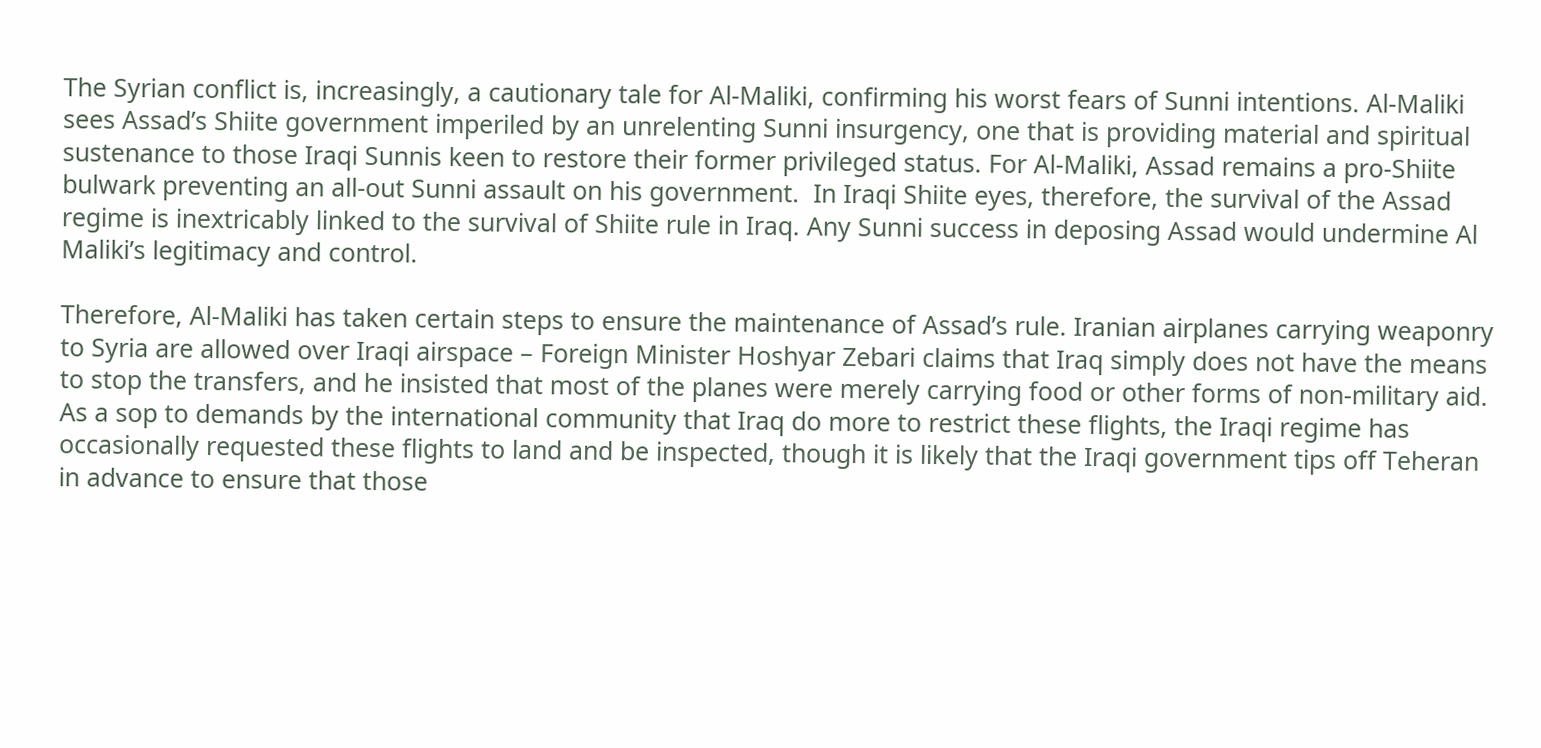The Syrian conflict is, increasingly, a cautionary tale for Al-Maliki, confirming his worst fears of Sunni intentions. Al-Maliki sees Assad’s Shiite government imperiled by an unrelenting Sunni insurgency, one that is providing material and spiritual sustenance to those Iraqi Sunnis keen to restore their former privileged status. For Al-Maliki, Assad remains a pro-Shiite bulwark preventing an all-out Sunni assault on his government.  In Iraqi Shiite eyes, therefore, the survival of the Assad regime is inextricably linked to the survival of Shiite rule in Iraq. Any Sunni success in deposing Assad would undermine Al Maliki’s legitimacy and control.

Therefore, Al-Maliki has taken certain steps to ensure the maintenance of Assad’s rule. Iranian airplanes carrying weaponry to Syria are allowed over Iraqi airspace – Foreign Minister Hoshyar Zebari claims that Iraq simply does not have the means to stop the transfers, and he insisted that most of the planes were merely carrying food or other forms of non-military aid.  As a sop to demands by the international community that Iraq do more to restrict these flights, the Iraqi regime has occasionally requested these flights to land and be inspected, though it is likely that the Iraqi government tips off Teheran in advance to ensure that those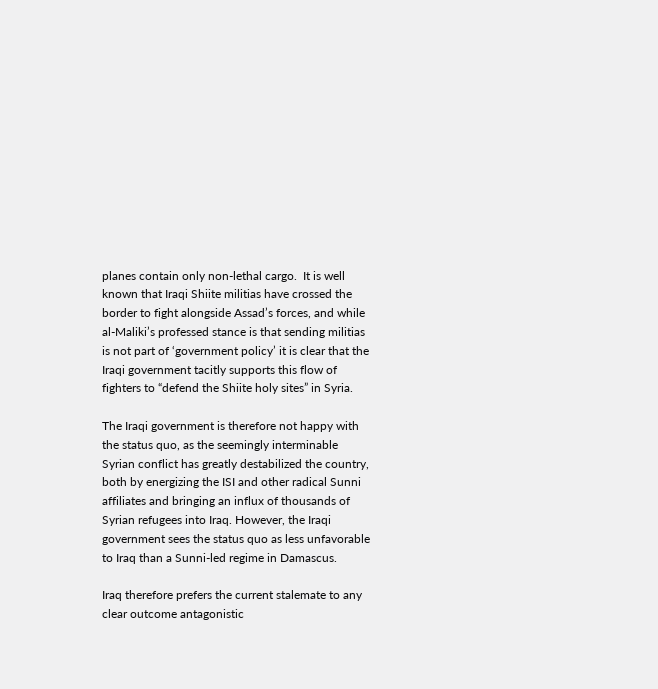planes contain only non-lethal cargo.  It is well known that Iraqi Shiite militias have crossed the border to fight alongside Assad’s forces, and while al-Maliki’s professed stance is that sending militias is not part of ‘government policy’ it is clear that the Iraqi government tacitly supports this flow of fighters to “defend the Shiite holy sites” in Syria.

The Iraqi government is therefore not happy with the status quo, as the seemingly interminable Syrian conflict has greatly destabilized the country, both by energizing the ISI and other radical Sunni affiliates and bringing an influx of thousands of Syrian refugees into Iraq. However, the Iraqi government sees the status quo as less unfavorable to Iraq than a Sunni-led regime in Damascus.

Iraq therefore prefers the current stalemate to any clear outcome antagonistic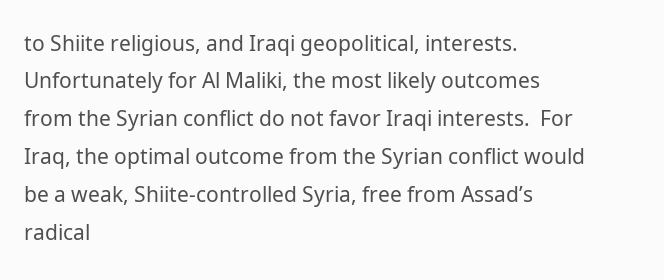to Shiite religious, and Iraqi geopolitical, interests.  Unfortunately for Al Maliki, the most likely outcomes from the Syrian conflict do not favor Iraqi interests.  For Iraq, the optimal outcome from the Syrian conflict would be a weak, Shiite-controlled Syria, free from Assad’s radical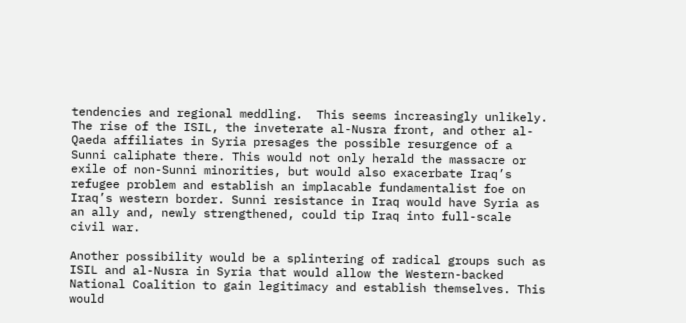tendencies and regional meddling.  This seems increasingly unlikely. The rise of the ISIL, the inveterate al-Nusra front, and other al-Qaeda affiliates in Syria presages the possible resurgence of a Sunni caliphate there. This would not only herald the massacre or exile of non-Sunni minorities, but would also exacerbate Iraq’s refugee problem and establish an implacable fundamentalist foe on Iraq’s western border. Sunni resistance in Iraq would have Syria as an ally and, newly strengthened, could tip Iraq into full-scale civil war.

Another possibility would be a splintering of radical groups such as ISIL and al-Nusra in Syria that would allow the Western-backed National Coalition to gain legitimacy and establish themselves. This would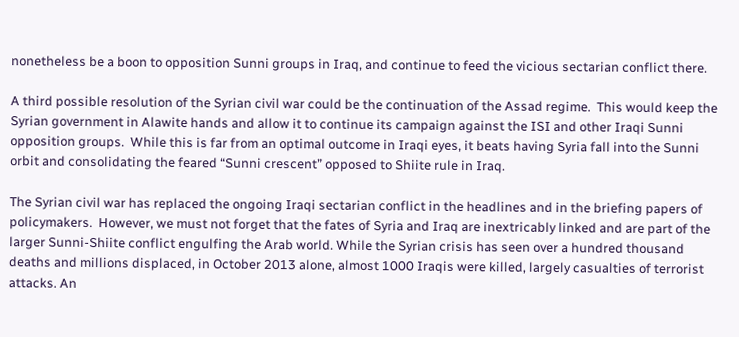nonetheless be a boon to opposition Sunni groups in Iraq, and continue to feed the vicious sectarian conflict there.

A third possible resolution of the Syrian civil war could be the continuation of the Assad regime.  This would keep the Syrian government in Alawite hands and allow it to continue its campaign against the ISI and other Iraqi Sunni opposition groups.  While this is far from an optimal outcome in Iraqi eyes, it beats having Syria fall into the Sunni orbit and consolidating the feared “Sunni crescent” opposed to Shiite rule in Iraq.

The Syrian civil war has replaced the ongoing Iraqi sectarian conflict in the headlines and in the briefing papers of policymakers.  However, we must not forget that the fates of Syria and Iraq are inextricably linked and are part of the larger Sunni-Shiite conflict engulfing the Arab world. While the Syrian crisis has seen over a hundred thousand deaths and millions displaced, in October 2013 alone, almost 1000 Iraqis were killed, largely casualties of terrorist attacks. An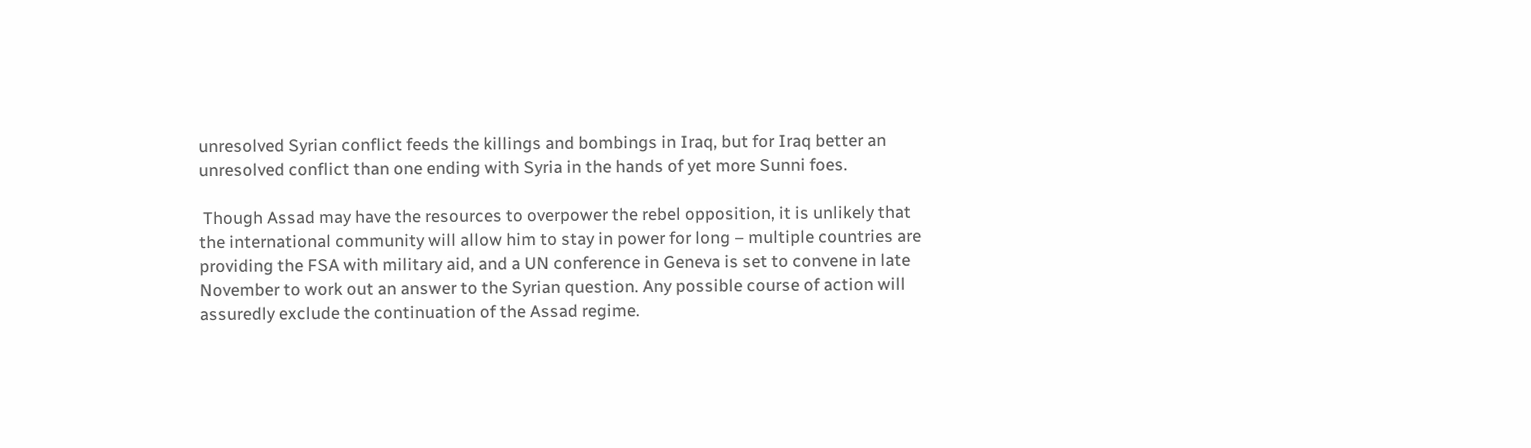unresolved Syrian conflict feeds the killings and bombings in Iraq, but for Iraq better an unresolved conflict than one ending with Syria in the hands of yet more Sunni foes.

 Though Assad may have the resources to overpower the rebel opposition, it is unlikely that the international community will allow him to stay in power for long – multiple countries are providing the FSA with military aid, and a UN conference in Geneva is set to convene in late November to work out an answer to the Syrian question. Any possible course of action will assuredly exclude the continuation of the Assad regime.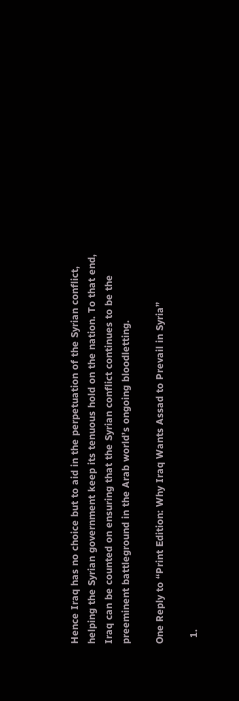Hence Iraq has no choice but to aid in the perpetuation of the Syrian conflict, helping the Syrian government keep its tenuous hold on the nation. To that end, Iraq can be counted on ensuring that the Syrian conflict continues to be the preeminent battleground in the Arab world’s ongoing bloodletting.

One Reply to “Print Edition: Why Iraq Wants Assad to Prevail in Syria”

  1.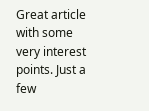Great article with some very interest points. Just a few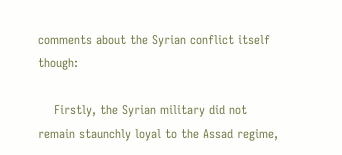comments about the Syrian conflict itself though:

    Firstly, the Syrian military did not remain staunchly loyal to the Assad regime,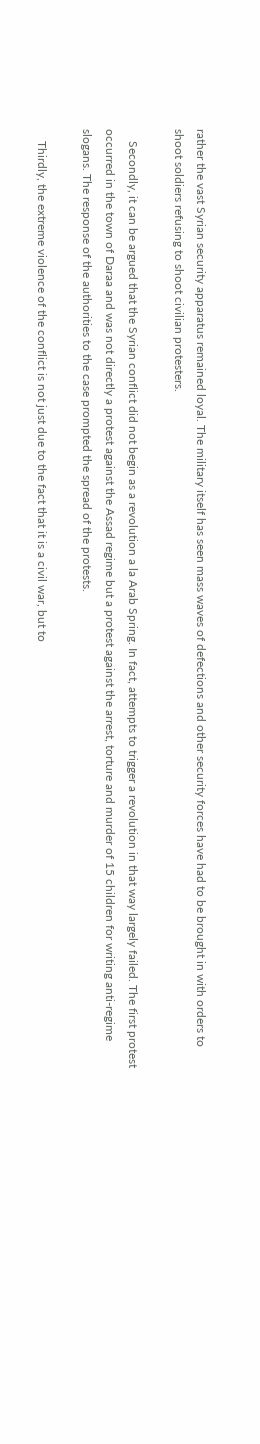rather the vast Syrian security apparatus remained loyal. The military itself has seen mass waves of defections and other security forces have had to be brought in with orders to shoot soldiers refusing to shoot civilian protesters.

    Secondly, it can be argued that the Syrian conflict did not begin as a revolution a la Arab Spring. In fact, attempts to trigger a revolution in that way largely failed. The first protest occurred in the town of Daraa and was not directly a protest against the Assad regime but a protest against the arrest, torture and murder of 15 children for writing anti-regime slogans. The response of the authorities to the case prompted the spread of the protests.

    Thirdly, the extreme violence of the conflict is not just due to the fact that it is a civil war, but to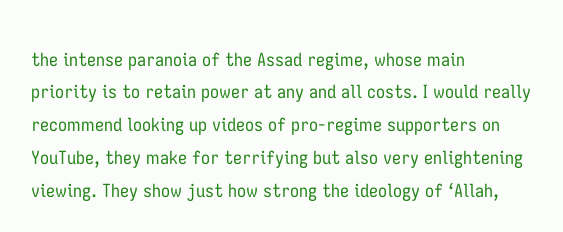the intense paranoia of the Assad regime, whose main priority is to retain power at any and all costs. I would really recommend looking up videos of pro-regime supporters on YouTube, they make for terrifying but also very enlightening viewing. They show just how strong the ideology of ‘Allah,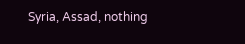Syria, Assad, nothing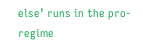else’ runs in the pro-regime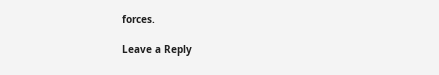forces.

Leave a Reply